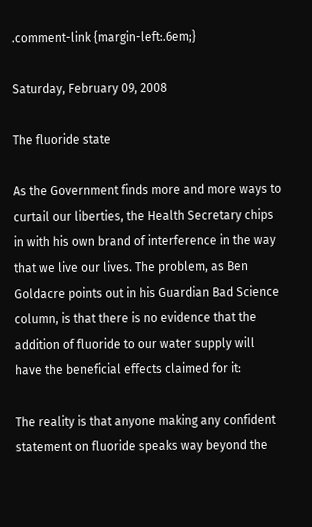.comment-link {margin-left:.6em;}

Saturday, February 09, 2008

The fluoride state

As the Government finds more and more ways to curtail our liberties, the Health Secretary chips in with his own brand of interference in the way that we live our lives. The problem, as Ben Goldacre points out in his Guardian Bad Science column, is that there is no evidence that the addition of fluoride to our water supply will have the beneficial effects claimed for it:

The reality is that anyone making any confident statement on fluoride speaks way beyond the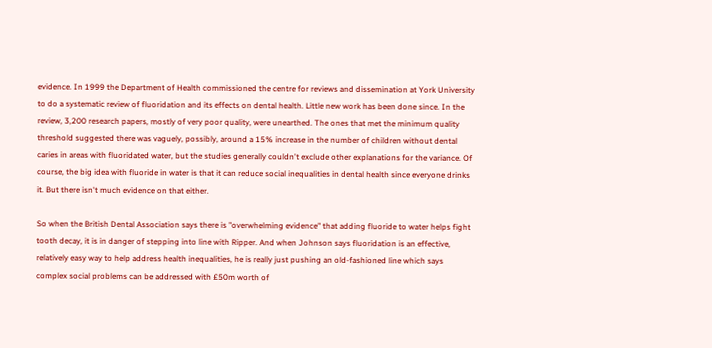evidence. In 1999 the Department of Health commissioned the centre for reviews and dissemination at York University to do a systematic review of fluoridation and its effects on dental health. Little new work has been done since. In the review, 3,200 research papers, mostly of very poor quality, were unearthed. The ones that met the minimum quality threshold suggested there was vaguely, possibly, around a 15% increase in the number of children without dental caries in areas with fluoridated water, but the studies generally couldn't exclude other explanations for the variance. Of course, the big idea with fluoride in water is that it can reduce social inequalities in dental health since everyone drinks it. But there isn't much evidence on that either.

So when the British Dental Association says there is "overwhelming evidence" that adding fluoride to water helps fight tooth decay, it is in danger of stepping into line with Ripper. And when Johnson says fluoridation is an effective, relatively easy way to help address health inequalities, he is really just pushing an old-fashioned line which says complex social problems can be addressed with £50m worth of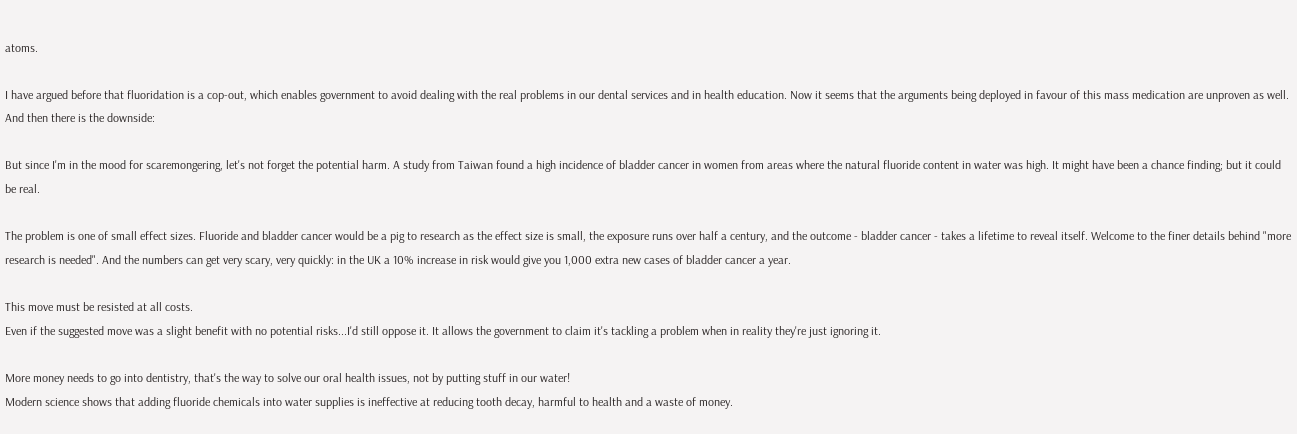atoms.

I have argued before that fluoridation is a cop-out, which enables government to avoid dealing with the real problems in our dental services and in health education. Now it seems that the arguments being deployed in favour of this mass medication are unproven as well. And then there is the downside:

But since I'm in the mood for scaremongering, let's not forget the potential harm. A study from Taiwan found a high incidence of bladder cancer in women from areas where the natural fluoride content in water was high. It might have been a chance finding; but it could be real.

The problem is one of small effect sizes. Fluoride and bladder cancer would be a pig to research as the effect size is small, the exposure runs over half a century, and the outcome - bladder cancer - takes a lifetime to reveal itself. Welcome to the finer details behind "more research is needed". And the numbers can get very scary, very quickly: in the UK a 10% increase in risk would give you 1,000 extra new cases of bladder cancer a year.

This move must be resisted at all costs.
Even if the suggested move was a slight benefit with no potential risks...I'd still oppose it. It allows the government to claim it's tackling a problem when in reality they're just ignoring it.

More money needs to go into dentistry, that's the way to solve our oral health issues, not by putting stuff in our water!
Modern science shows that adding fluoride chemicals into water supplies is ineffective at reducing tooth decay, harmful to health and a waste of money.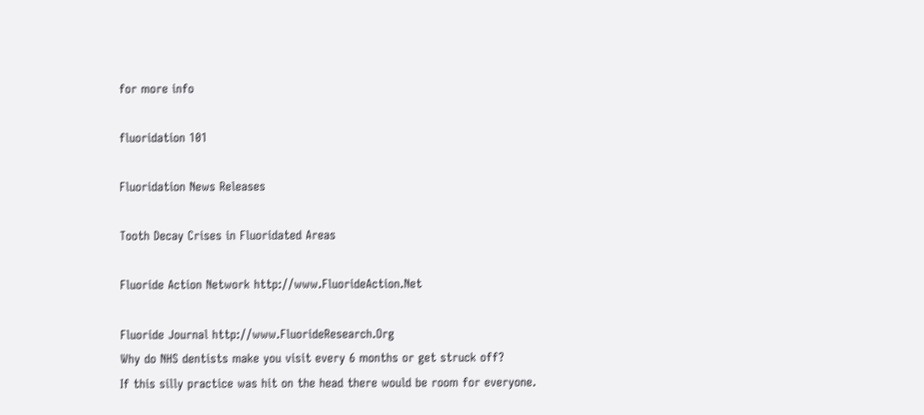for more info

fluoridation 101

Fluoridation News Releases

Tooth Decay Crises in Fluoridated Areas

Fluoride Action Network http://www.FluorideAction.Net

Fluoride Journal http://www.FluorideResearch.Org
Why do NHS dentists make you visit every 6 months or get struck off?
If this silly practice was hit on the head there would be room for everyone.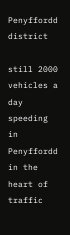Penyffordd district

still 2000 vehicles a day speeding in Penyffordd in the heart of traffic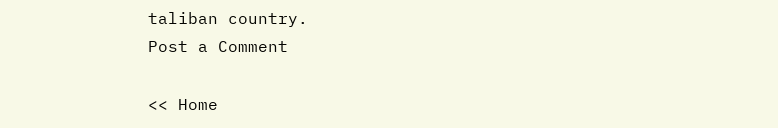taliban country.
Post a Comment

<< Home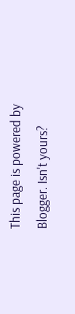This page is powered by Blogger. Isn't yours?